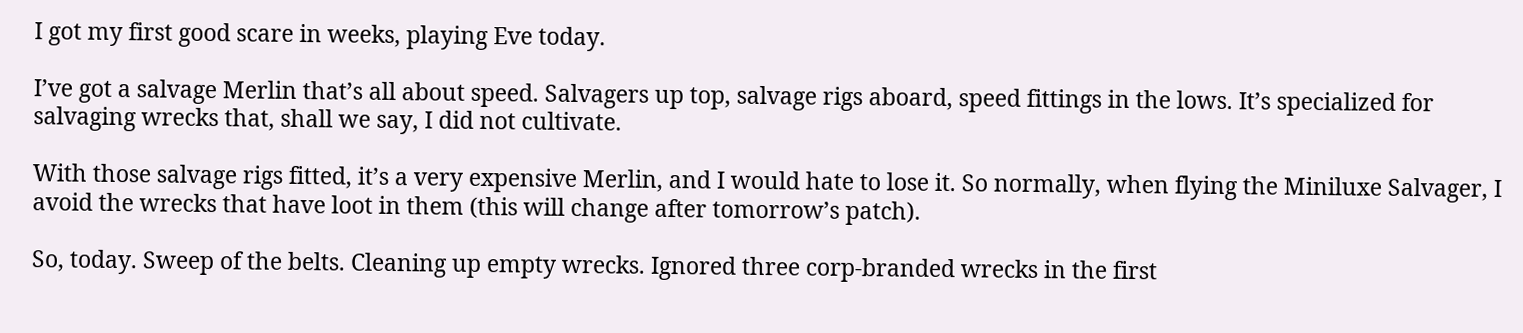I got my first good scare in weeks, playing Eve today.

I’ve got a salvage Merlin that’s all about speed. Salvagers up top, salvage rigs aboard, speed fittings in the lows. It’s specialized for salvaging wrecks that, shall we say, I did not cultivate.

With those salvage rigs fitted, it’s a very expensive Merlin, and I would hate to lose it. So normally, when flying the Miniluxe Salvager, I avoid the wrecks that have loot in them (this will change after tomorrow’s patch).

So, today. Sweep of the belts. Cleaning up empty wrecks. Ignored three corp-branded wrecks in the first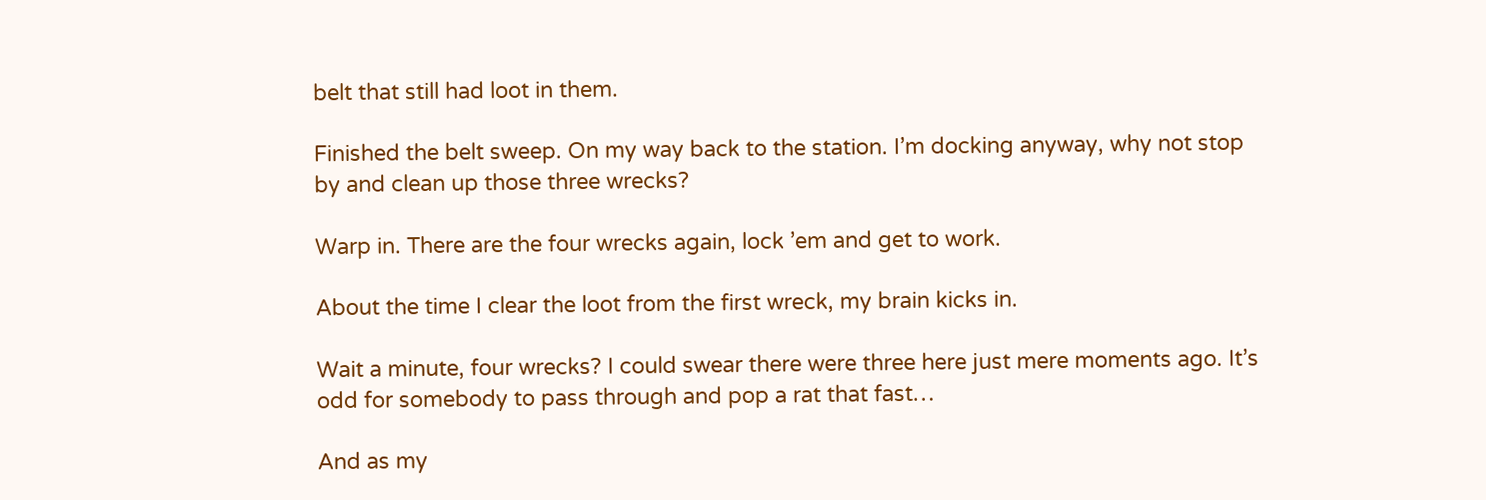belt that still had loot in them.

Finished the belt sweep. On my way back to the station. I’m docking anyway, why not stop by and clean up those three wrecks?

Warp in. There are the four wrecks again, lock ’em and get to work.

About the time I clear the loot from the first wreck, my brain kicks in.

Wait a minute, four wrecks? I could swear there were three here just mere moments ago. It’s odd for somebody to pass through and pop a rat that fast…

And as my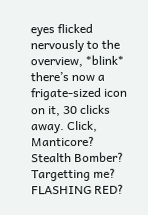eyes flicked nervously to the overview, *blink* there’s now a frigate-sized icon on it, 30 clicks away. Click, Manticore? Stealth Bomber? Targetting me? FLASHING RED?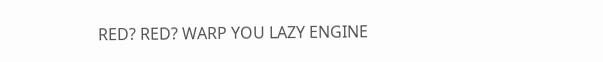RED? RED? WARP YOU LAZY ENGINE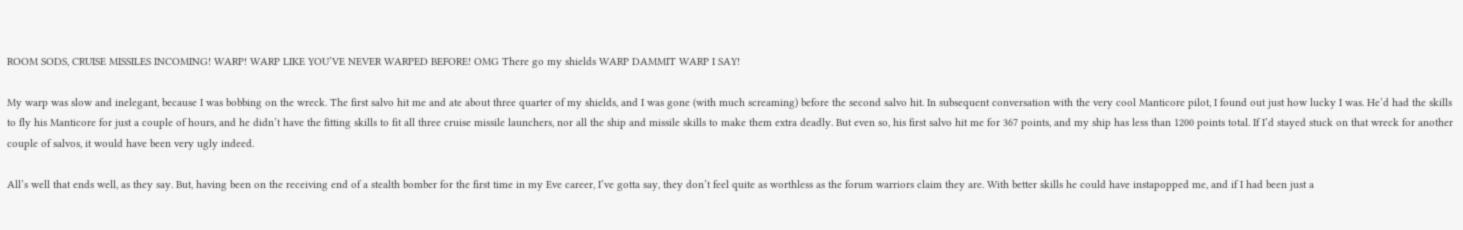ROOM SODS, CRUISE MISSILES INCOMING! WARP! WARP LIKE YOU’VE NEVER WARPED BEFORE! OMG There go my shields WARP DAMMIT WARP I SAY!

My warp was slow and inelegant, because I was bobbing on the wreck. The first salvo hit me and ate about three quarter of my shields, and I was gone (with much screaming) before the second salvo hit. In subsequent conversation with the very cool Manticore pilot, I found out just how lucky I was. He’d had the skills to fly his Manticore for just a couple of hours, and he didn’t have the fitting skills to fit all three cruise missile launchers, nor all the ship and missile skills to make them extra deadly. But even so, his first salvo hit me for 367 points, and my ship has less than 1200 points total. If I’d stayed stuck on that wreck for another couple of salvos, it would have been very ugly indeed.

All’s well that ends well, as they say. But, having been on the receiving end of a stealth bomber for the first time in my Eve career, I’ve gotta say, they don’t feel quite as worthless as the forum warriors claim they are. With better skills he could have instapopped me, and if I had been just a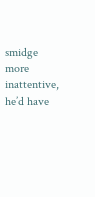smidge more inattentive, he’d have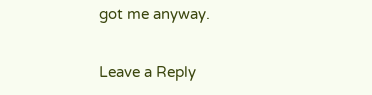got me anyway.

Leave a Reply